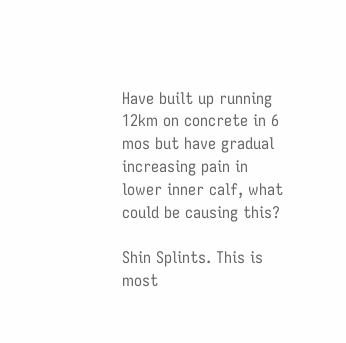Have built up running 12km on concrete in 6 mos but have gradual increasing pain in lower inner calf, what could be causing this?

Shin Splints. This is most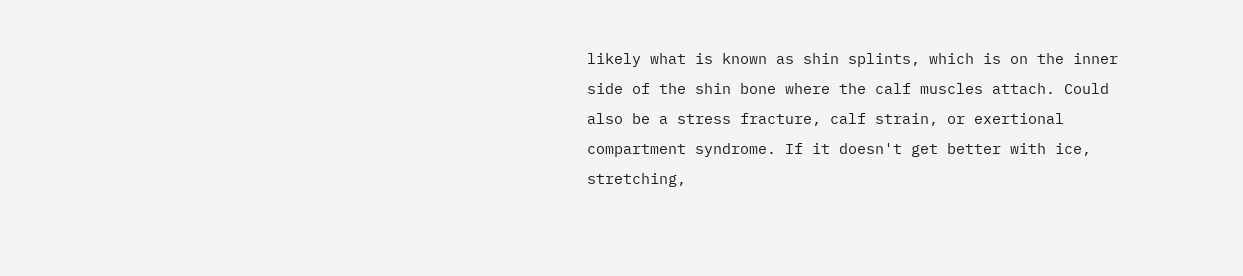likely what is known as shin splints, which is on the inner side of the shin bone where the calf muscles attach. Could also be a stress fracture, calf strain, or exertional compartment syndrome. If it doesn't get better with ice, stretching,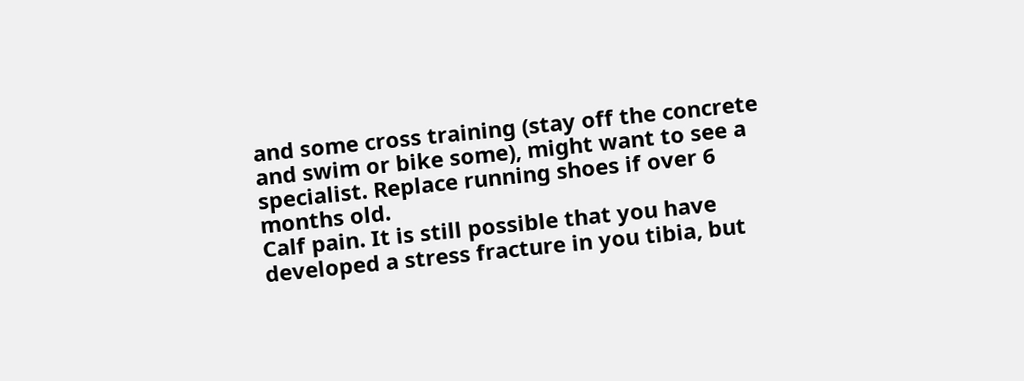and some cross training (stay off the concrete and swim or bike some), might want to see a specialist. Replace running shoes if over 6 months old.
Calf pain. It is still possible that you have developed a stress fracture in you tibia, but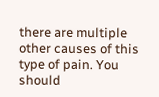there are multiple other causes of this type of pain. You should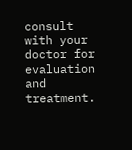consult with your doctor for evaluation and treatment.